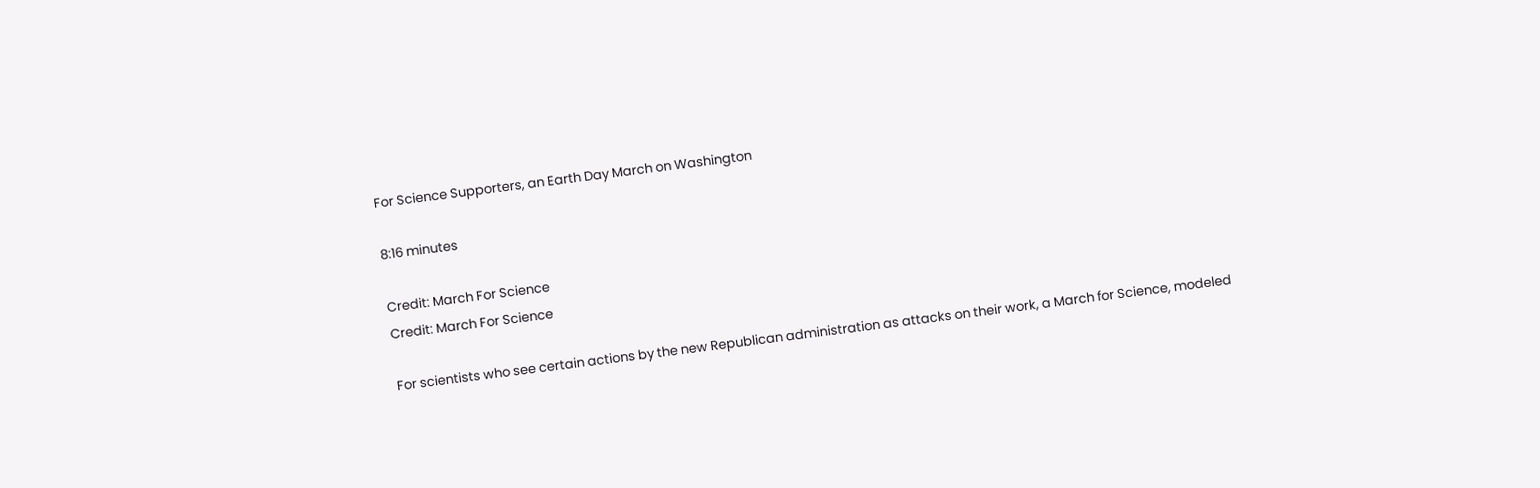For Science Supporters, an Earth Day March on Washington

8:16 minutes

Credit: March For Science
Credit: March For Science

For scientists who see certain actions by the new Republican administration as attacks on their work, a March for Science, modeled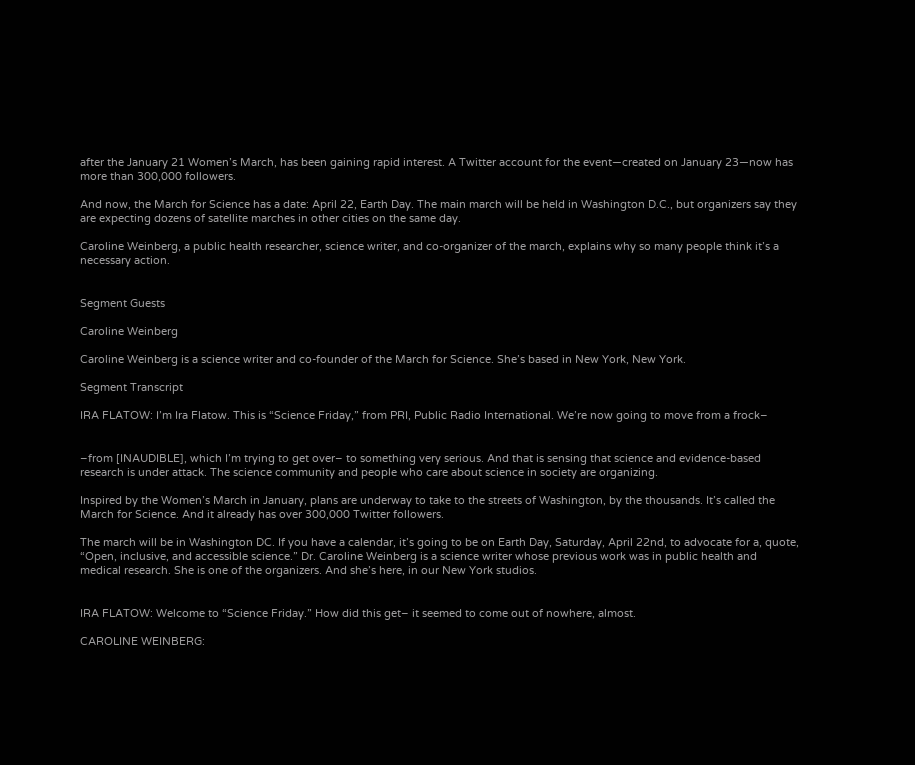after the January 21 Women’s March, has been gaining rapid interest. A Twitter account for the event—created on January 23—now has more than 300,000 followers.

And now, the March for Science has a date: April 22, Earth Day. The main march will be held in Washington D.C., but organizers say they are expecting dozens of satellite marches in other cities on the same day.

Caroline Weinberg, a public health researcher, science writer, and co-organizer of the march, explains why so many people think it’s a necessary action.


Segment Guests

Caroline Weinberg

Caroline Weinberg is a science writer and co-founder of the March for Science. She’s based in New York, New York.

Segment Transcript

IRA FLATOW: I’m Ira Flatow. This is “Science Friday,” from PRI, Public Radio International. We’re now going to move from a frock–


–from [INAUDIBLE], which I’m trying to get over– to something very serious. And that is sensing that science and evidence-based research is under attack. The science community and people who care about science in society are organizing.

Inspired by the Women’s March in January, plans are underway to take to the streets of Washington, by the thousands. It’s called the March for Science. And it already has over 300,000 Twitter followers.

The march will be in Washington DC. If you have a calendar, it’s going to be on Earth Day, Saturday, April 22nd, to advocate for a, quote, “Open, inclusive, and accessible science.” Dr. Caroline Weinberg is a science writer whose previous work was in public health and medical research. She is one of the organizers. And she’s here, in our New York studios.


IRA FLATOW: Welcome to “Science Friday.” How did this get– it seemed to come out of nowhere, almost.

CAROLINE WEINBERG: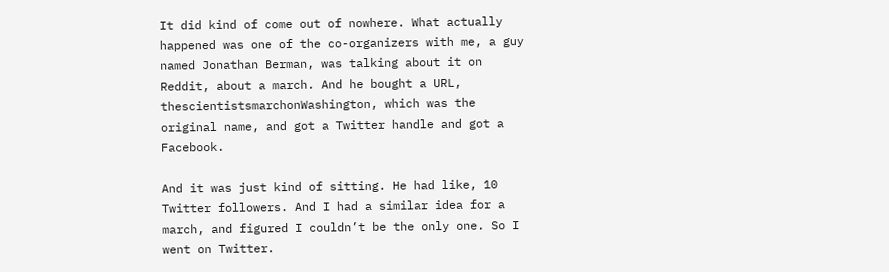It did kind of come out of nowhere. What actually happened was one of the co-organizers with me, a guy named Jonathan Berman, was talking about it on Reddit, about a march. And he bought a URL, thescientistsmarchonWashington, which was the original name, and got a Twitter handle and got a Facebook.

And it was just kind of sitting. He had like, 10 Twitter followers. And I had a similar idea for a march, and figured I couldn’t be the only one. So I went on Twitter.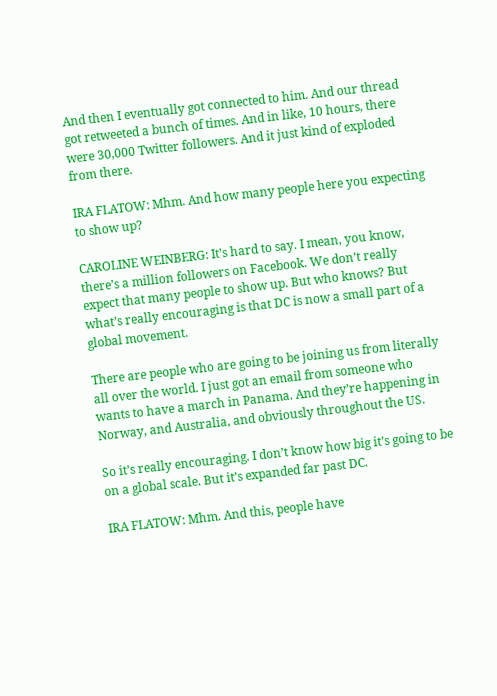And then I eventually got connected to him. And our thread got retweeted a bunch of times. And in like, 10 hours, there were 30,000 Twitter followers. And it just kind of exploded from there.

IRA FLATOW: Mhm. And how many people here you expecting to show up?

CAROLINE WEINBERG: It’s hard to say. I mean, you know, there’s a million followers on Facebook. We don’t really expect that many people to show up. But who knows? But what’s really encouraging is that DC is now a small part of a global movement.

There are people who are going to be joining us from literally all over the world. I just got an email from someone who wants to have a march in Panama. And they’re happening in Norway, and Australia, and obviously throughout the US.

So it’s really encouraging. I don’t know how big it’s going to be on a global scale. But it’s expanded far past DC.

IRA FLATOW: Mhm. And this, people have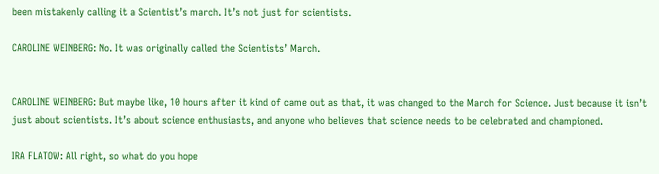been mistakenly calling it a Scientist’s march. It’s not just for scientists.

CAROLINE WEINBERG: No. It was originally called the Scientists’ March.


CAROLINE WEINBERG: But maybe like, 10 hours after it kind of came out as that, it was changed to the March for Science. Just because it isn’t just about scientists. It’s about science enthusiasts, and anyone who believes that science needs to be celebrated and championed.

IRA FLATOW: All right, so what do you hope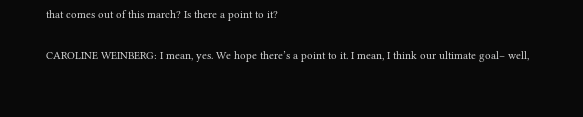that comes out of this march? Is there a point to it?

CAROLINE WEINBERG: I mean, yes. We hope there’s a point to it. I mean, I think our ultimate goal– well,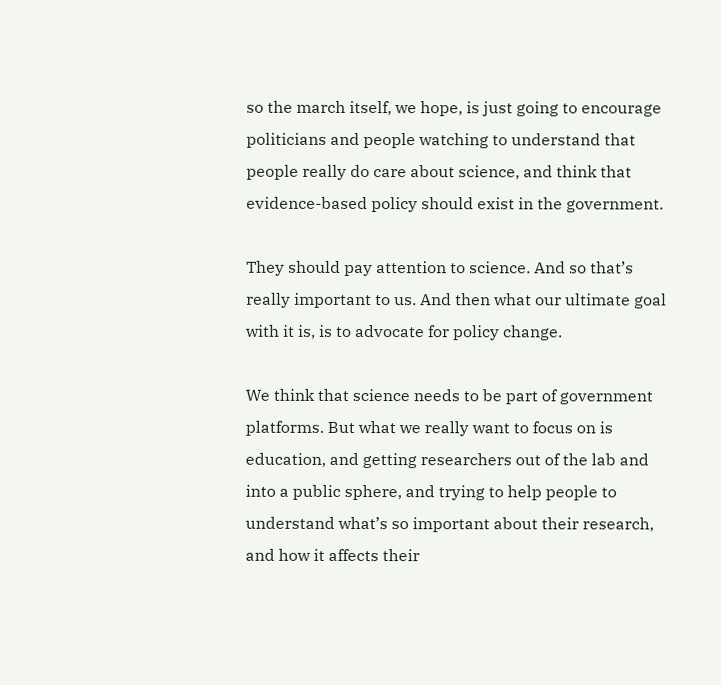so the march itself, we hope, is just going to encourage politicians and people watching to understand that people really do care about science, and think that evidence-based policy should exist in the government.

They should pay attention to science. And so that’s really important to us. And then what our ultimate goal with it is, is to advocate for policy change.

We think that science needs to be part of government platforms. But what we really want to focus on is education, and getting researchers out of the lab and into a public sphere, and trying to help people to understand what’s so important about their research, and how it affects their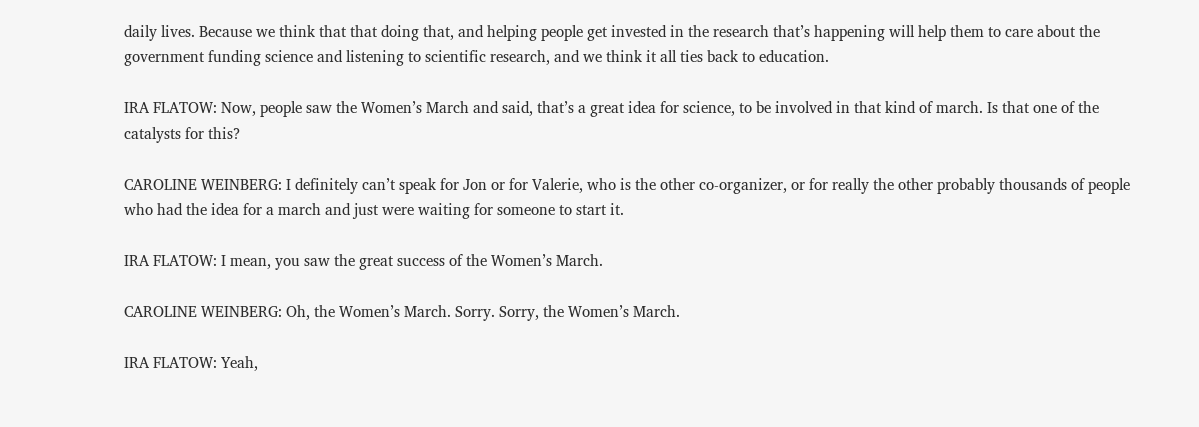daily lives. Because we think that that doing that, and helping people get invested in the research that’s happening will help them to care about the government funding science and listening to scientific research, and we think it all ties back to education.

IRA FLATOW: Now, people saw the Women’s March and said, that’s a great idea for science, to be involved in that kind of march. Is that one of the catalysts for this?

CAROLINE WEINBERG: I definitely can’t speak for Jon or for Valerie, who is the other co-organizer, or for really the other probably thousands of people who had the idea for a march and just were waiting for someone to start it.

IRA FLATOW: I mean, you saw the great success of the Women’s March.

CAROLINE WEINBERG: Oh, the Women’s March. Sorry. Sorry, the Women’s March.

IRA FLATOW: Yeah,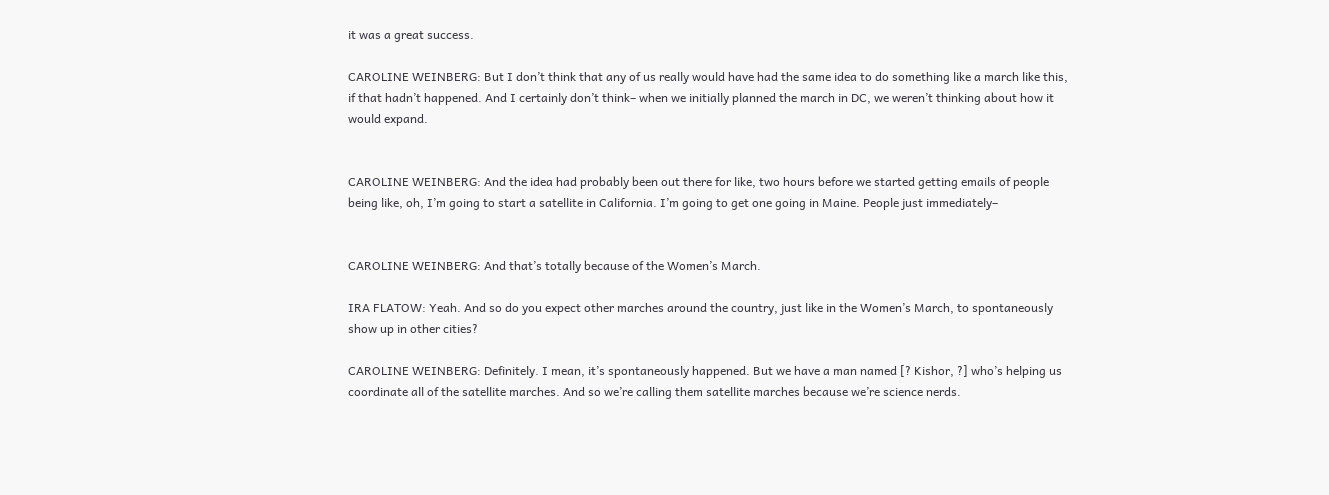it was a great success.

CAROLINE WEINBERG: But I don’t think that any of us really would have had the same idea to do something like a march like this, if that hadn’t happened. And I certainly don’t think– when we initially planned the march in DC, we weren’t thinking about how it would expand.


CAROLINE WEINBERG: And the idea had probably been out there for like, two hours before we started getting emails of people being like, oh, I’m going to start a satellite in California. I’m going to get one going in Maine. People just immediately–


CAROLINE WEINBERG: And that’s totally because of the Women’s March.

IRA FLATOW: Yeah. And so do you expect other marches around the country, just like in the Women’s March, to spontaneously show up in other cities?

CAROLINE WEINBERG: Definitely. I mean, it’s spontaneously happened. But we have a man named [? Kishor, ?] who’s helping us coordinate all of the satellite marches. And so we’re calling them satellite marches because we’re science nerds.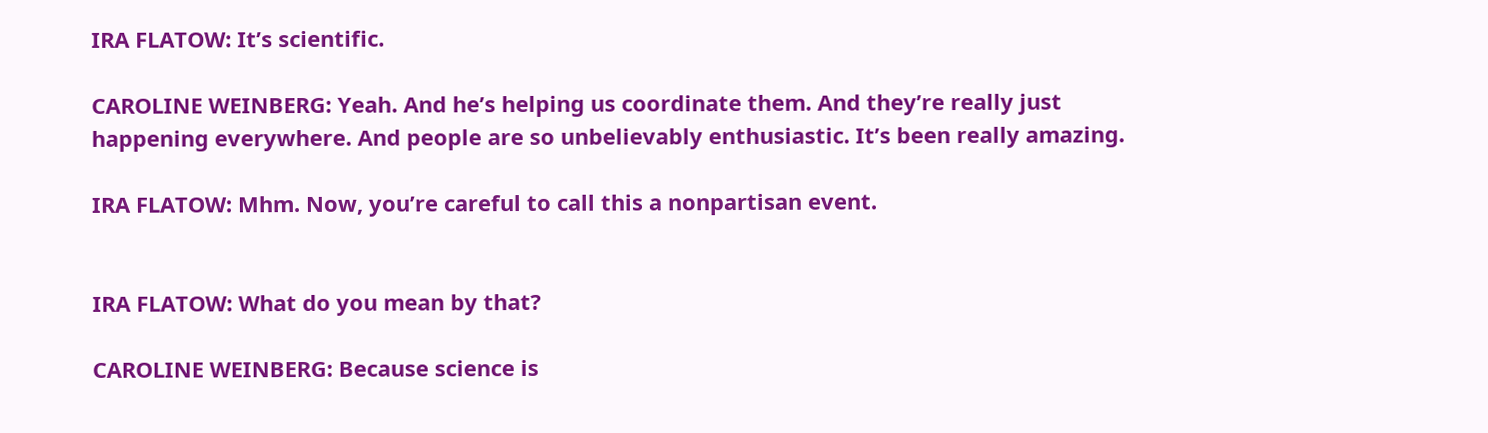IRA FLATOW: It’s scientific.

CAROLINE WEINBERG: Yeah. And he’s helping us coordinate them. And they’re really just happening everywhere. And people are so unbelievably enthusiastic. It’s been really amazing.

IRA FLATOW: Mhm. Now, you’re careful to call this a nonpartisan event.


IRA FLATOW: What do you mean by that?

CAROLINE WEINBERG: Because science is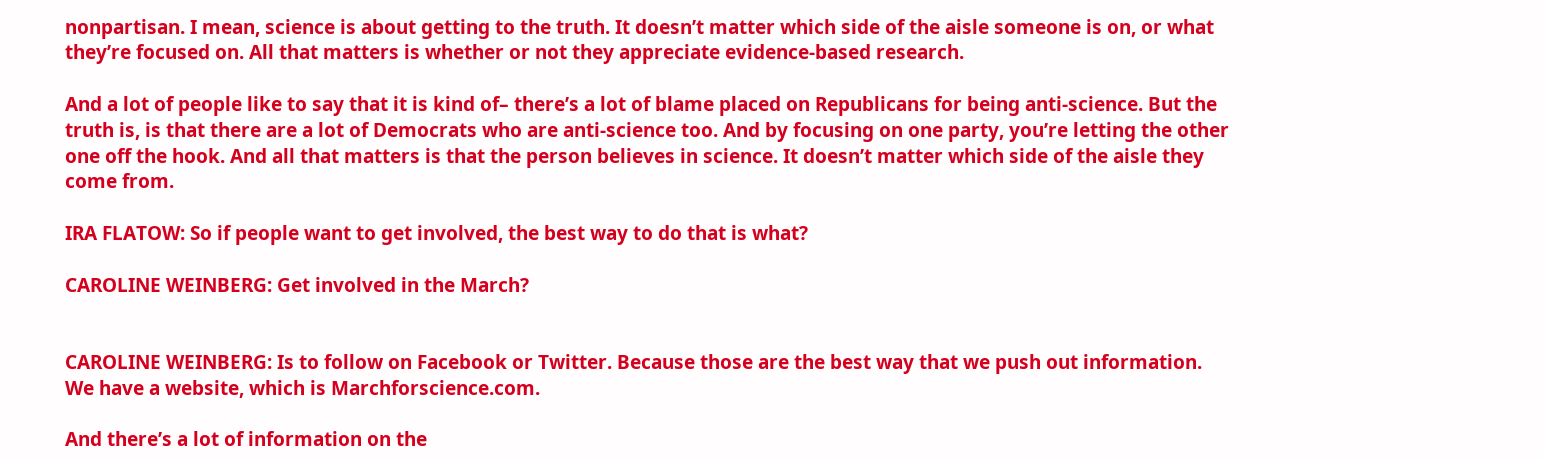nonpartisan. I mean, science is about getting to the truth. It doesn’t matter which side of the aisle someone is on, or what they’re focused on. All that matters is whether or not they appreciate evidence-based research.

And a lot of people like to say that it is kind of– there’s a lot of blame placed on Republicans for being anti-science. But the truth is, is that there are a lot of Democrats who are anti-science too. And by focusing on one party, you’re letting the other one off the hook. And all that matters is that the person believes in science. It doesn’t matter which side of the aisle they come from.

IRA FLATOW: So if people want to get involved, the best way to do that is what?

CAROLINE WEINBERG: Get involved in the March?


CAROLINE WEINBERG: Is to follow on Facebook or Twitter. Because those are the best way that we push out information. We have a website, which is Marchforscience.com.

And there’s a lot of information on the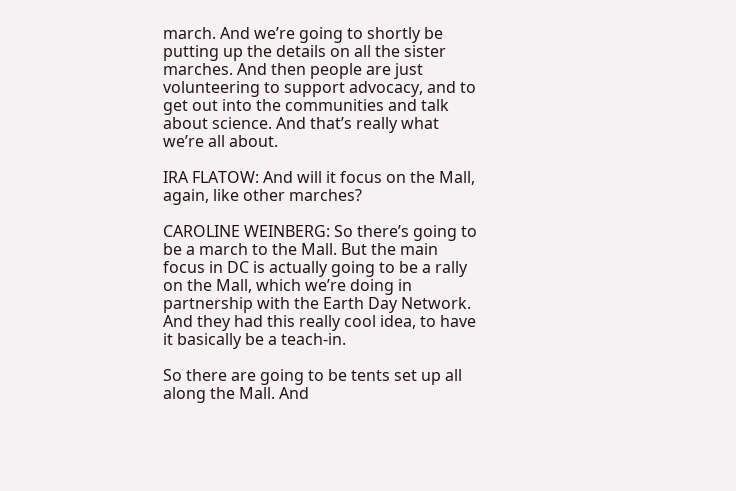march. And we’re going to shortly be putting up the details on all the sister marches. And then people are just volunteering to support advocacy, and to get out into the communities and talk about science. And that’s really what we’re all about.

IRA FLATOW: And will it focus on the Mall, again, like other marches?

CAROLINE WEINBERG: So there’s going to be a march to the Mall. But the main focus in DC is actually going to be a rally on the Mall, which we’re doing in partnership with the Earth Day Network. And they had this really cool idea, to have it basically be a teach-in.

So there are going to be tents set up all along the Mall. And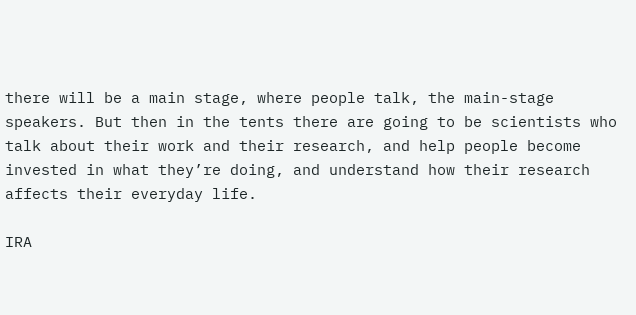there will be a main stage, where people talk, the main-stage speakers. But then in the tents there are going to be scientists who talk about their work and their research, and help people become invested in what they’re doing, and understand how their research affects their everyday life.

IRA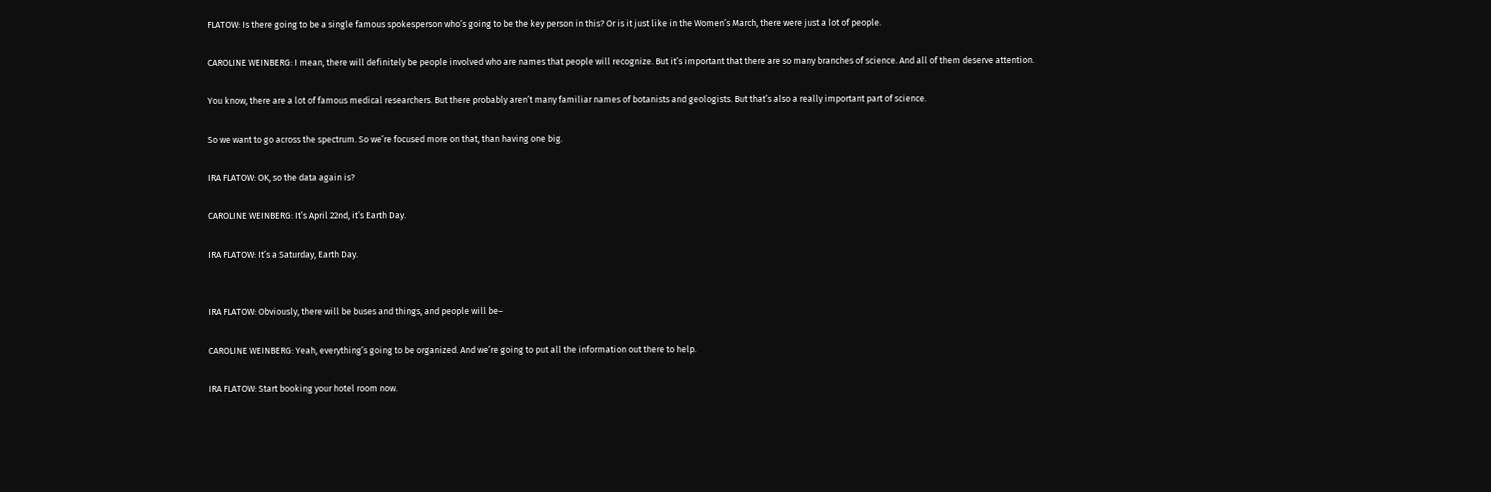FLATOW: Is there going to be a single famous spokesperson who’s going to be the key person in this? Or is it just like in the Women’s March, there were just a lot of people.

CAROLINE WEINBERG: I mean, there will definitely be people involved who are names that people will recognize. But it’s important that there are so many branches of science. And all of them deserve attention.

You know, there are a lot of famous medical researchers. But there probably aren’t many familiar names of botanists and geologists. But that’s also a really important part of science.

So we want to go across the spectrum. So we’re focused more on that, than having one big.

IRA FLATOW: OK, so the data again is?

CAROLINE WEINBERG: It’s April 22nd, it’s Earth Day.

IRA FLATOW: It’s a Saturday, Earth Day.


IRA FLATOW: Obviously, there will be buses and things, and people will be–

CAROLINE WEINBERG: Yeah, everything’s going to be organized. And we’re going to put all the information out there to help.

IRA FLATOW: Start booking your hotel room now.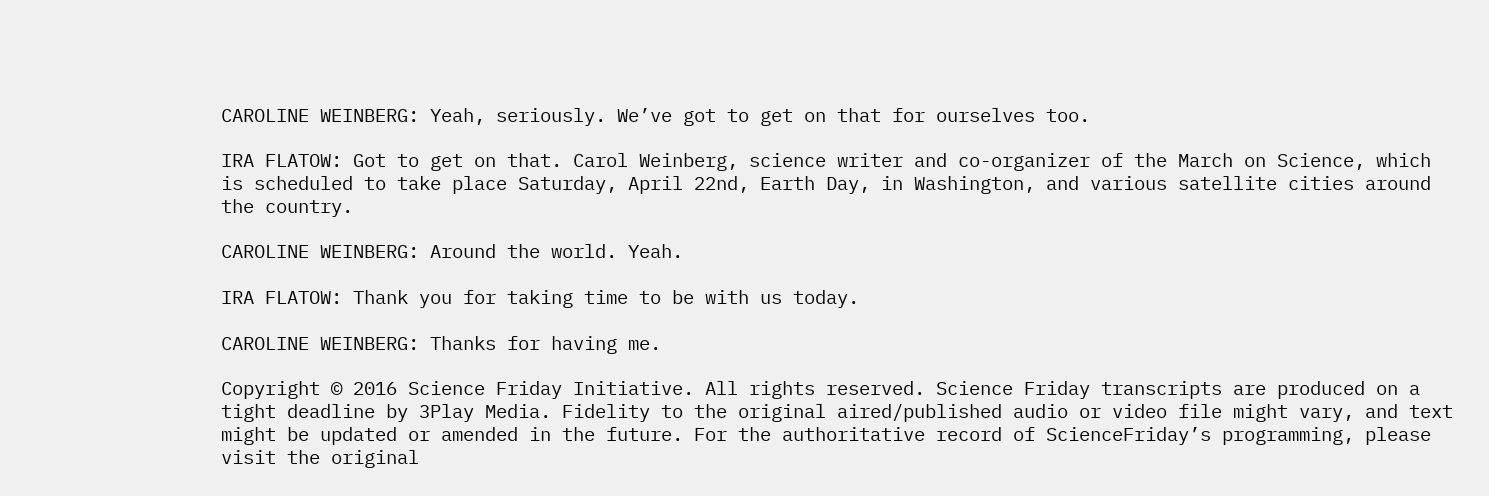CAROLINE WEINBERG: Yeah, seriously. We’ve got to get on that for ourselves too.

IRA FLATOW: Got to get on that. Carol Weinberg, science writer and co-organizer of the March on Science, which is scheduled to take place Saturday, April 22nd, Earth Day, in Washington, and various satellite cities around the country.

CAROLINE WEINBERG: Around the world. Yeah.

IRA FLATOW: Thank you for taking time to be with us today.

CAROLINE WEINBERG: Thanks for having me.

Copyright © 2016 Science Friday Initiative. All rights reserved. Science Friday transcripts are produced on a tight deadline by 3Play Media. Fidelity to the original aired/published audio or video file might vary, and text might be updated or amended in the future. For the authoritative record of ScienceFriday’s programming, please visit the original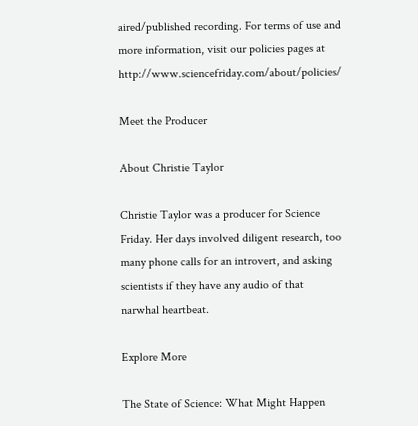aired/published recording. For terms of use and more information, visit our policies pages at http://www.sciencefriday.com/about/policies/

Meet the Producer

About Christie Taylor

Christie Taylor was a producer for Science Friday. Her days involved diligent research, too many phone calls for an introvert, and asking scientists if they have any audio of that narwhal heartbeat.

Explore More

The State of Science: What Might Happen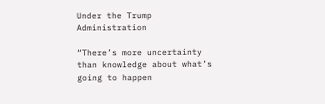Under the Trump Administration

“There’s more uncertainty than knowledge about what’s going to happen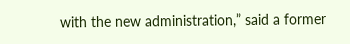with the new administration,” said a former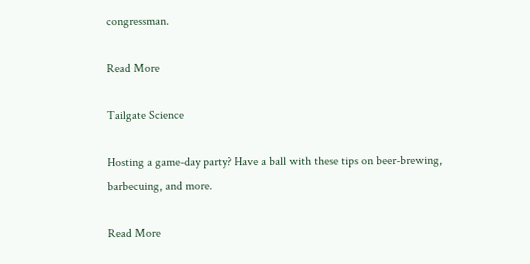congressman.

Read More

Tailgate Science

Hosting a game-day party? Have a ball with these tips on beer-brewing, barbecuing, and more.

Read More